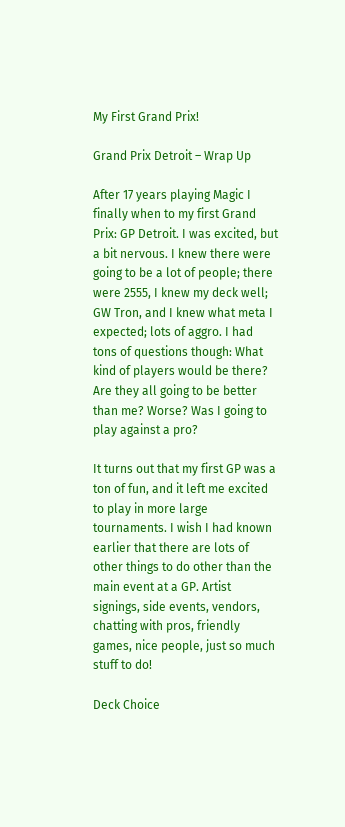My First Grand Prix!

Grand Prix Detroit – Wrap Up

After 17 years playing Magic I finally when to my first Grand Prix: GP Detroit. I was excited, but a bit nervous. I knew there were going to be a lot of people; there were 2555, I knew my deck well; GW Tron, and I knew what meta I expected; lots of aggro. I had tons of questions though: What kind of players would be there? Are they all going to be better than me? Worse? Was I going to play against a pro?

It turns out that my first GP was a ton of fun, and it left me excited to play in more large tournaments. I wish I had known earlier that there are lots of other things to do other than the main event at a GP. Artist signings, side events, vendors, chatting with pros, friendly games, nice people, just so much stuff to do!

Deck Choice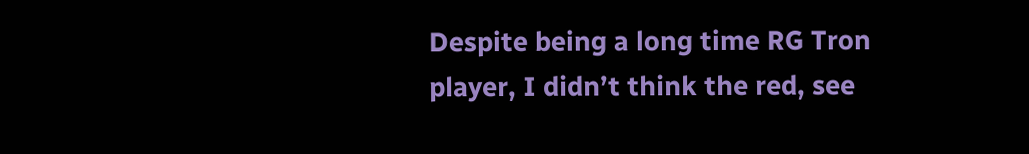Despite being a long time RG Tron player, I didn’t think the red, see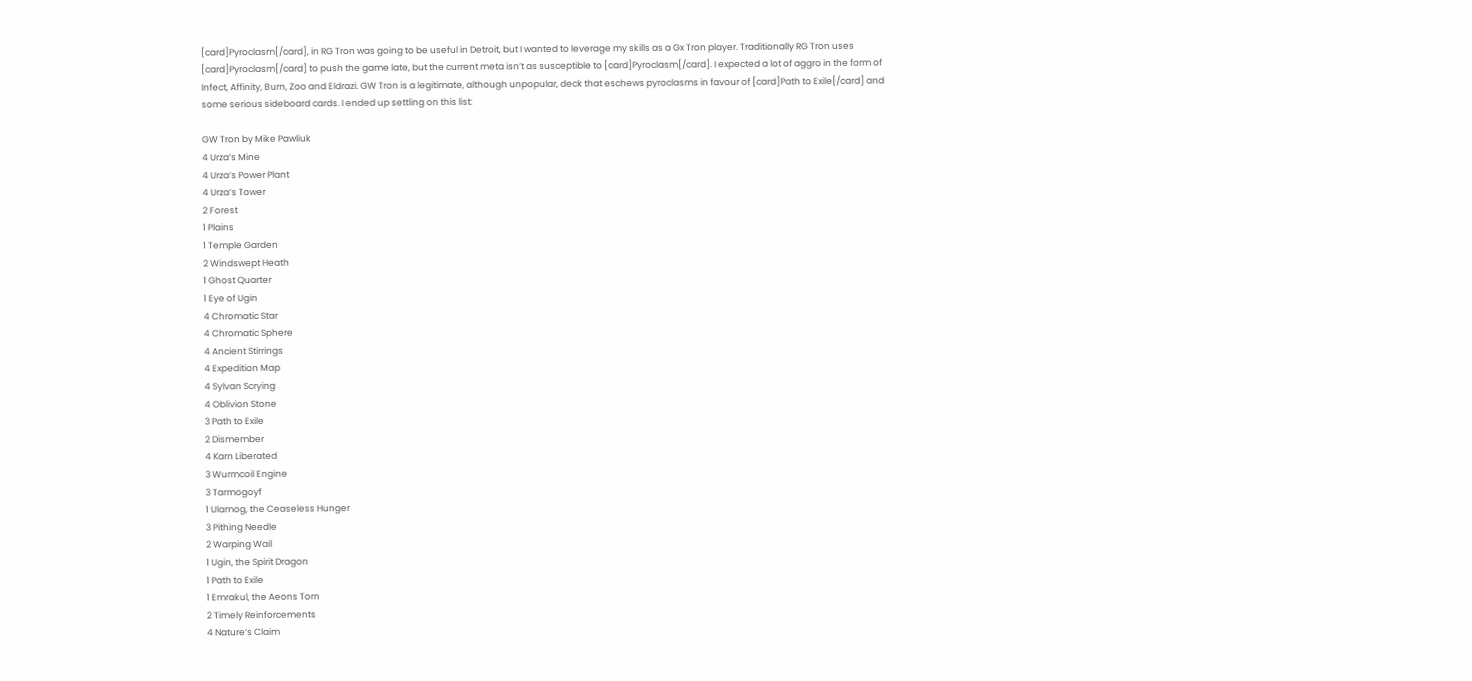[card]Pyroclasm[/card], in RG Tron was going to be useful in Detroit, but I wanted to leverage my skills as a Gx Tron player. Traditionally RG Tron uses [card]Pyroclasm[/card] to push the game late, but the current meta isn’t as susceptible to [card]Pyroclasm[/card]. I expected a lot of aggro in the form of Infect, Affinity, Burn, Zoo and Eldrazi. GW Tron is a legitimate, although unpopular, deck that eschews pyroclasms in favour of [card]Path to Exile[/card] and some serious sideboard cards. I ended up settling on this list:

GW Tron by Mike Pawliuk
4 Urza’s Mine
4 Urza’s Power Plant
4 Urza’s Tower
2 Forest
1 Plains
1 Temple Garden
2 Windswept Heath
1 Ghost Quarter
1 Eye of Ugin
4 Chromatic Star
4 Chromatic Sphere
4 Ancient Stirrings
4 Expedition Map
4 Sylvan Scrying
4 Oblivion Stone
3 Path to Exile
2 Dismember
4 Karn Liberated
3 Wurmcoil Engine
3 Tarmogoyf
1 Ulamog, the Ceaseless Hunger
3 Pithing Needle
2 Warping Wail
1 Ugin, the Spirit Dragon
1 Path to Exile
1 Emrakul, the Aeons Torn
2 Timely Reinforcements
4 Nature’s Claim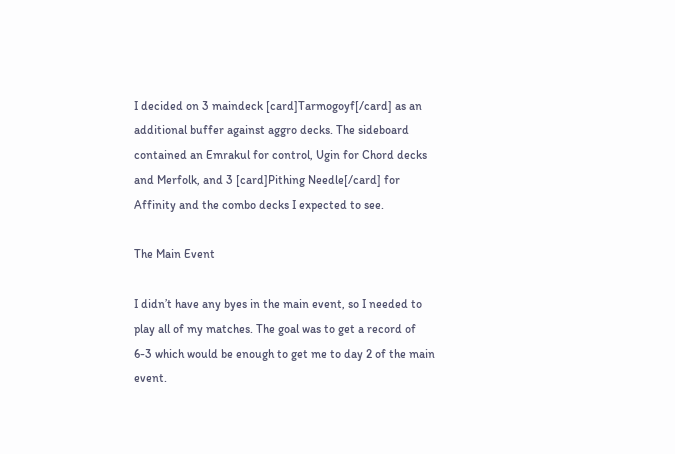I decided on 3 maindeck [card]Tarmogoyf[/card] as an additional buffer against aggro decks. The sideboard contained an Emrakul for control, Ugin for Chord decks and Merfolk, and 3 [card]Pithing Needle[/card] for Affinity and the combo decks I expected to see.

The Main Event

I didn’t have any byes in the main event, so I needed to play all of my matches. The goal was to get a record of 6-3 which would be enough to get me to day 2 of the main event.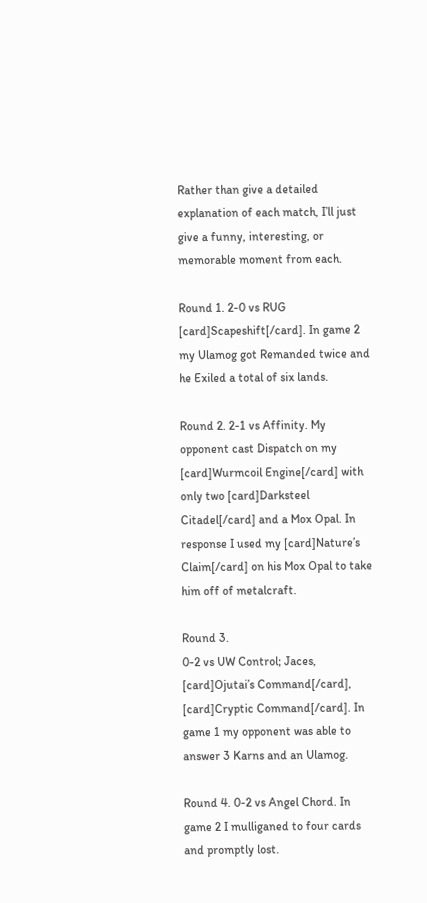Rather than give a detailed explanation of each match, I’ll just give a funny, interesting, or memorable moment from each.

Round 1. 2-0 vs RUG [card]Scapeshift[/card]. In game 2 my Ulamog got Remanded twice and he Exiled a total of six lands.

Round 2. 2-1 vs Affinity. My opponent cast Dispatch on my [card]Wurmcoil Engine[/card] with only two [card]Darksteel Citadel[/card] and a Mox Opal. In response I used my [card]Nature’s Claim[/card] on his Mox Opal to take him off of metalcraft.

Round 3.
0-2 vs UW Control; Jaces, [card]Ojutai’s Command[/card], [card]Cryptic Command[/card]. In game 1 my opponent was able to answer 3 Karns and an Ulamog.

Round 4. 0-2 vs Angel Chord. In game 2 I mulliganed to four cards and promptly lost.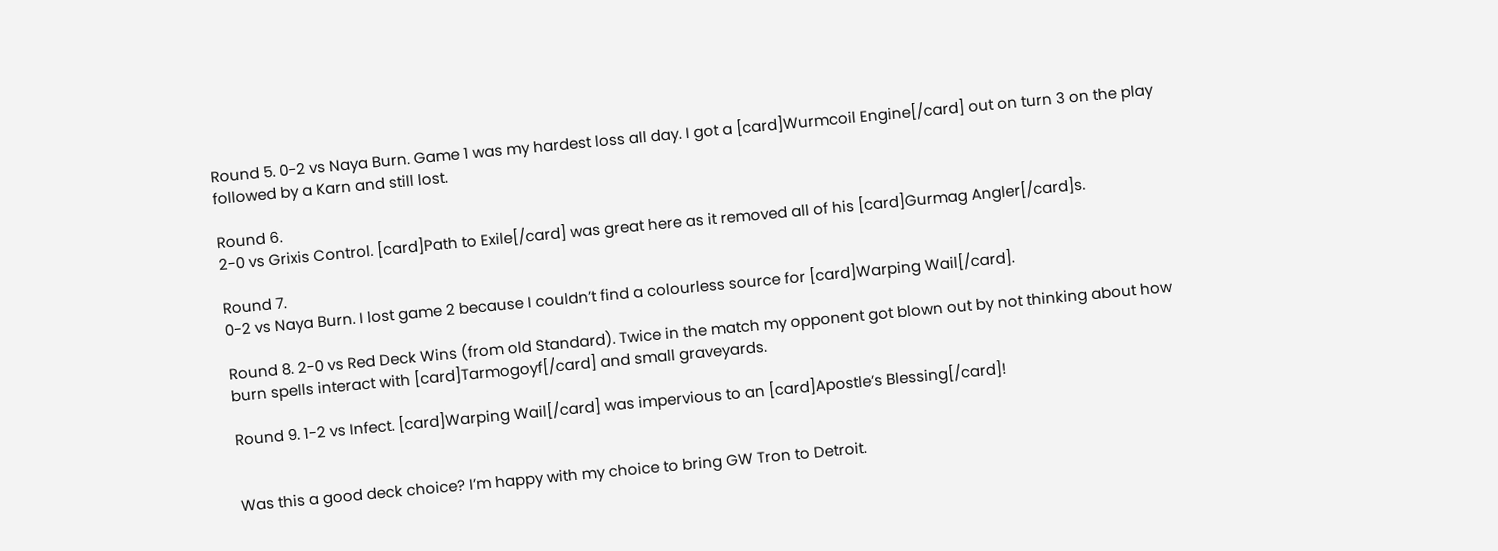Round 5. 0-2 vs Naya Burn. Game 1 was my hardest loss all day. I got a [card]Wurmcoil Engine[/card] out on turn 3 on the play followed by a Karn and still lost.

Round 6.
2-0 vs Grixis Control. [card]Path to Exile[/card] was great here as it removed all of his [card]Gurmag Angler[/card]s.

Round 7.
0-2 vs Naya Burn. I lost game 2 because I couldn’t find a colourless source for [card]Warping Wail[/card].

Round 8. 2-0 vs Red Deck Wins (from old Standard). Twice in the match my opponent got blown out by not thinking about how burn spells interact with [card]Tarmogoyf[/card] and small graveyards.

Round 9. 1-2 vs Infect. [card]Warping Wail[/card] was impervious to an [card]Apostle’s Blessing[/card]!


Was this a good deck choice? I’m happy with my choice to bring GW Tron to Detroit.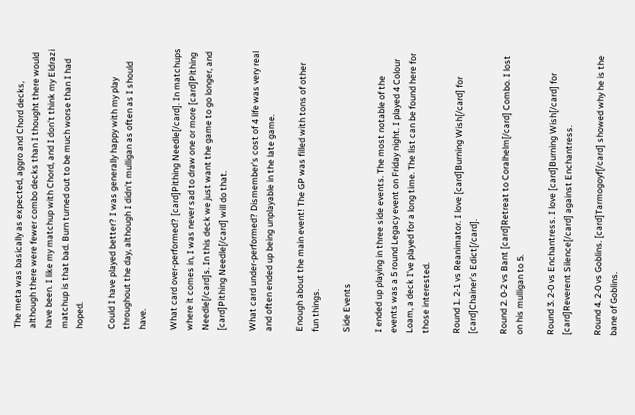The meta was basically as expected, aggro and Chord decks, although there were fewer combo decks than I thought there would have been. I like my matchup with Chord, and I don’t think my Eldrazi matchup is that bad. Burn turned out to be much worse than I had hoped.

Could I have played better? I was generally happy with my play throughout the day, although I didn’t mulligan as often as I should have.

What card over-performed? [card]Pithing Needle[/card]. In matchups where it comes in, I was never sad to draw one or more [card]Pithing Needle[/card]s. In this deck we just want the game to go longer, and [card]Pithing Needle[/card] will do that.

What card under-performed? Dismember’s cost of 4 life was very real and often ended up being unplayable in the late game.

Enough about the main event! The GP was filled with tons of other fun things.

Side Events

I ended up playing in three side events. The most notable of the events was a 5 round Legacy event on Friday night. I played 4 Colour Loam, a deck I’ve played for a long time. The list can be found here for those interested.

Round 1. 2-1 vs Reanimator. I love [card]Burning Wish[/card] for [card]Chainer’s Edict[/card].

Round 2. 0-2 vs Bant [card]Retreat to Coralhelm[/card] Combo. I lost on his mulligan to 5.

Round 3. 2-0 vs Enchantress. I love [card]Burning Wish[/card] for [card]Reverent Silence[/card] against Enchantress.

Round 4. 2-0 vs Goblins. [card]Tarmogoyf[/card] showed why he is the bane of Goblins.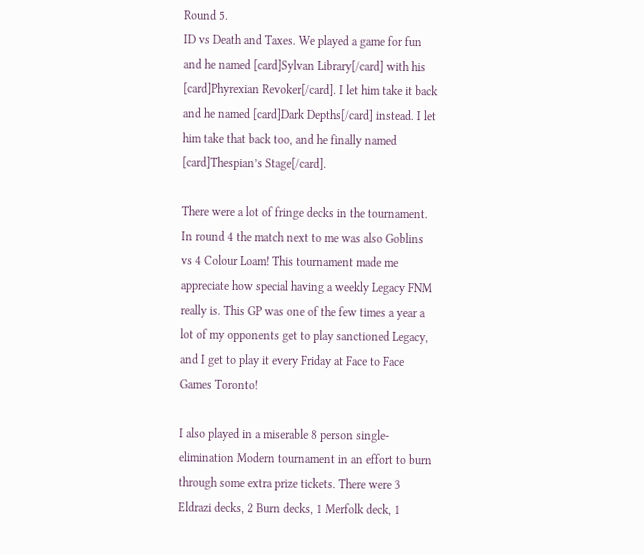Round 5.
ID vs Death and Taxes. We played a game for fun and he named [card]Sylvan Library[/card] with his [card]Phyrexian Revoker[/card]. I let him take it back and he named [card]Dark Depths[/card] instead. I let him take that back too, and he finally named [card]Thespian’s Stage[/card].

There were a lot of fringe decks in the tournament. In round 4 the match next to me was also Goblins vs 4 Colour Loam! This tournament made me appreciate how special having a weekly Legacy FNM really is. This GP was one of the few times a year a lot of my opponents get to play sanctioned Legacy, and I get to play it every Friday at Face to Face Games Toronto!

I also played in a miserable 8 person single-elimination Modern tournament in an effort to burn through some extra prize tickets. There were 3 Eldrazi decks, 2 Burn decks, 1 Merfolk deck, 1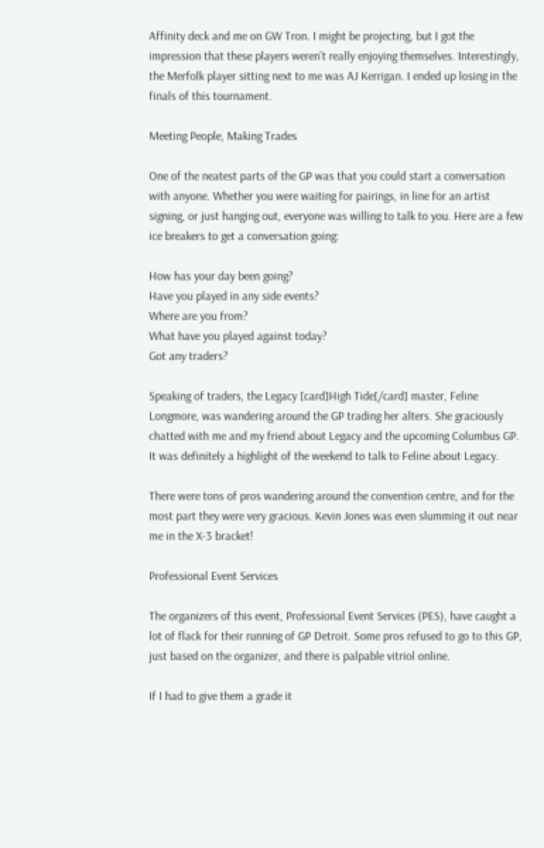Affinity deck and me on GW Tron. I might be projecting, but I got the impression that these players weren’t really enjoying themselves. Interestingly, the Merfolk player sitting next to me was AJ Kerrigan. I ended up losing in the finals of this tournament.

Meeting People, Making Trades

One of the neatest parts of the GP was that you could start a conversation with anyone. Whether you were waiting for pairings, in line for an artist signing, or just hanging out, everyone was willing to talk to you. Here are a few ice breakers to get a conversation going:

How has your day been going?
Have you played in any side events?
Where are you from?
What have you played against today?
Got any traders?

Speaking of traders, the Legacy [card]High Tide[/card] master, Feline Longmore, was wandering around the GP trading her alters. She graciously chatted with me and my friend about Legacy and the upcoming Columbus GP. It was definitely a highlight of the weekend to talk to Feline about Legacy.

There were tons of pros wandering around the convention centre, and for the most part they were very gracious. Kevin Jones was even slumming it out near me in the X-3 bracket!

Professional Event Services

The organizers of this event, Professional Event Services (PES), have caught a lot of flack for their running of GP Detroit. Some pros refused to go to this GP, just based on the organizer, and there is palpable vitriol online.

If I had to give them a grade it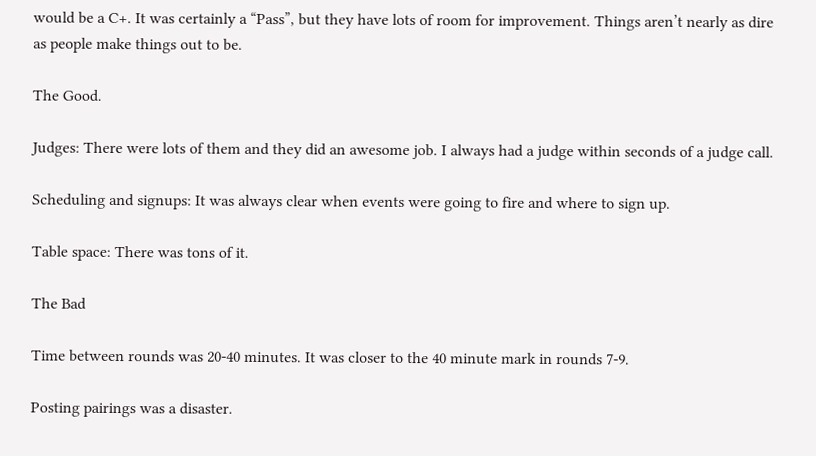would be a C+. It was certainly a “Pass”, but they have lots of room for improvement. Things aren’t nearly as dire as people make things out to be.

The Good.

Judges: There were lots of them and they did an awesome job. I always had a judge within seconds of a judge call.

Scheduling and signups: It was always clear when events were going to fire and where to sign up.

Table space: There was tons of it.

The Bad

Time between rounds was 20-40 minutes. It was closer to the 40 minute mark in rounds 7-9.

Posting pairings was a disaster.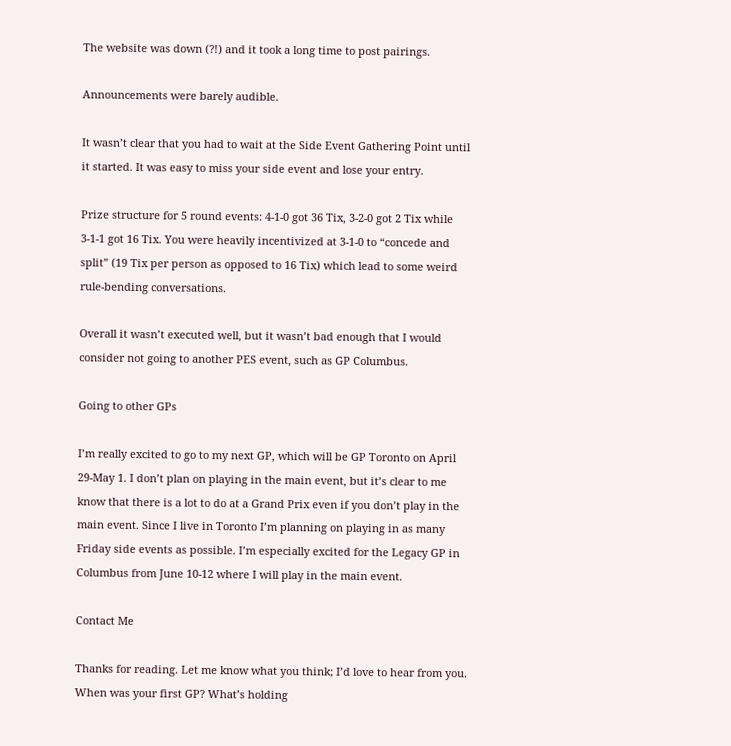The website was down (?!) and it took a long time to post pairings.

Announcements were barely audible.

It wasn’t clear that you had to wait at the Side Event Gathering Point until it started. It was easy to miss your side event and lose your entry.

Prize structure for 5 round events: 4-1-0 got 36 Tix, 3-2-0 got 2 Tix while 3-1-1 got 16 Tix. You were heavily incentivized at 3-1-0 to “concede and split” (19 Tix per person as opposed to 16 Tix) which lead to some weird rule-bending conversations.

Overall it wasn’t executed well, but it wasn’t bad enough that I would consider not going to another PES event, such as GP Columbus.

Going to other GPs

I’m really excited to go to my next GP, which will be GP Toronto on April 29-May 1. I don’t plan on playing in the main event, but it’s clear to me know that there is a lot to do at a Grand Prix even if you don’t play in the main event. Since I live in Toronto I’m planning on playing in as many Friday side events as possible. I’m especially excited for the Legacy GP in Columbus from June 10-12 where I will play in the main event.

Contact Me

Thanks for reading. Let me know what you think; I’d love to hear from you. When was your first GP? What’s holding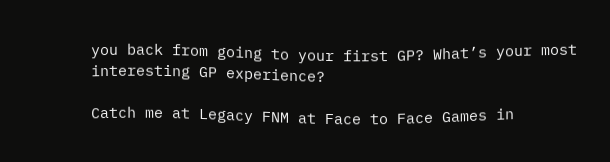you back from going to your first GP? What’s your most interesting GP experience?

Catch me at Legacy FNM at Face to Face Games in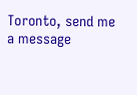Toronto, send me a message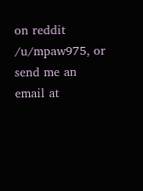on reddit /u/mpaw975, or send me an email at